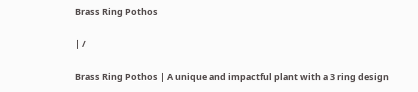Brass Ring Pothos

| /

Brass Ring Pothos | A unique and impactful plant with a 3 ring design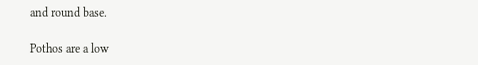and round base.

Pothos are a low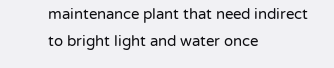maintenance plant that need indirect to bright light and water once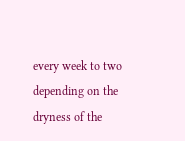every week to two depending on the dryness of the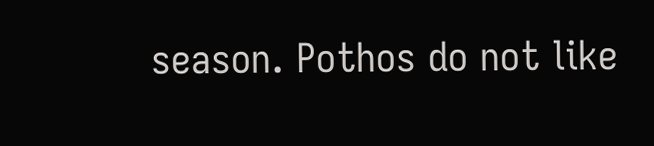season. Pothos do not like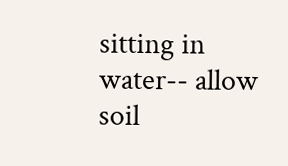sitting in water-- allow soil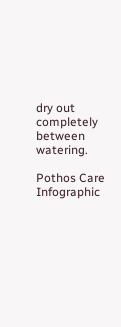dry out completely between watering.

Pothos Care Infographic